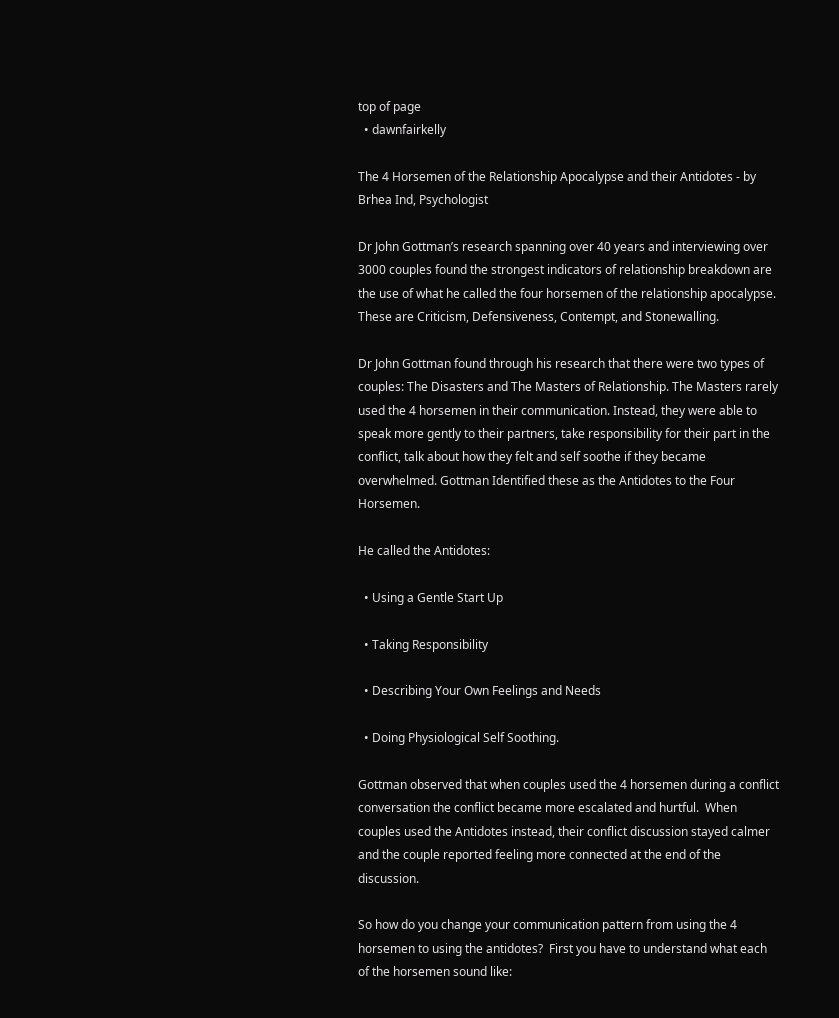top of page
  • dawnfairkelly

The 4 Horsemen of the Relationship Apocalypse and their Antidotes - by Brhea Ind, Psychologist

Dr John Gottman’s research spanning over 40 years and interviewing over 3000 couples found the strongest indicators of relationship breakdown are the use of what he called the four horsemen of the relationship apocalypse. These are Criticism, Defensiveness, Contempt, and Stonewalling.

Dr John Gottman found through his research that there were two types of couples: The Disasters and The Masters of Relationship. The Masters rarely used the 4 horsemen in their communication. Instead, they were able to speak more gently to their partners, take responsibility for their part in the conflict, talk about how they felt and self soothe if they became overwhelmed. Gottman Identified these as the Antidotes to the Four Horsemen.

He called the Antidotes:

  • Using a Gentle Start Up

  • Taking Responsibility

  • Describing Your Own Feelings and Needs

  • Doing Physiological Self Soothing.

Gottman observed that when couples used the 4 horsemen during a conflict conversation the conflict became more escalated and hurtful.  When couples used the Antidotes instead, their conflict discussion stayed calmer and the couple reported feeling more connected at the end of the discussion.

So how do you change your communication pattern from using the 4 horsemen to using the antidotes?  First you have to understand what each of the horsemen sound like: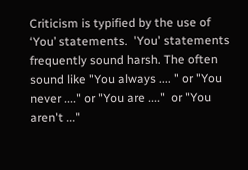Criticism is typified by the use of ‘You’ statements.  'You' statements frequently sound harsh. The often sound like "You always .... " or "You never ...." or "You are ...."  or "You aren't ..."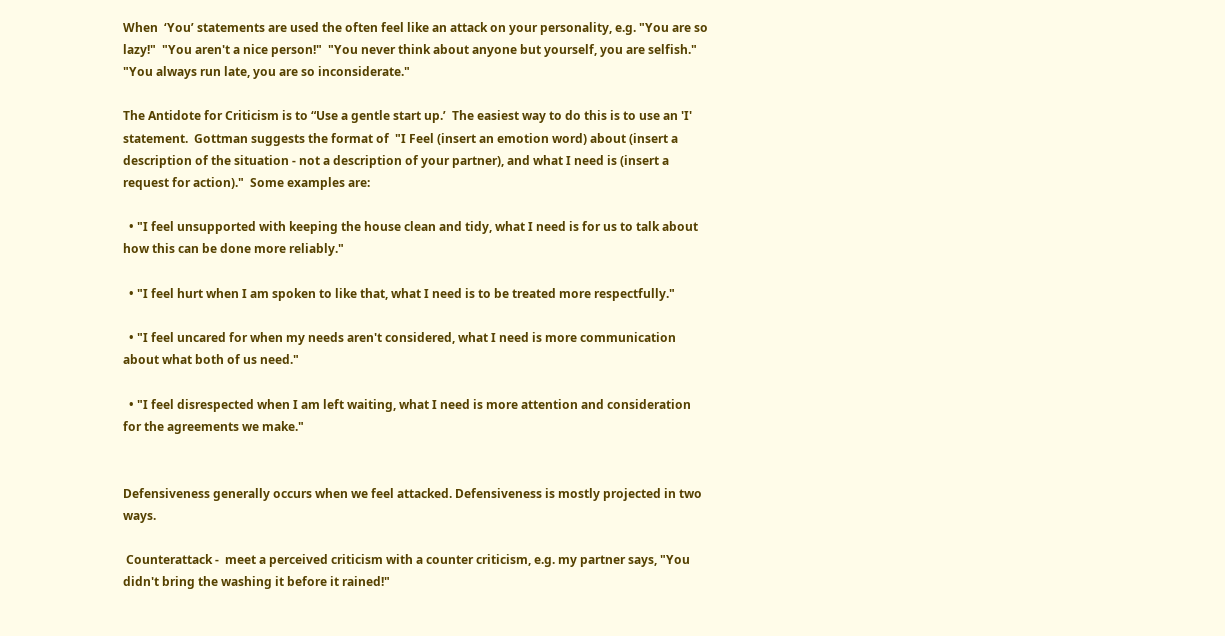When  ‘You’ statements are used the often feel like an attack on your personality, e.g. "You are so lazy!"  "You aren't a nice person!"  "You never think about anyone but yourself, you are selfish."  "You always run late, you are so inconsiderate."

The Antidote for Criticism is to “Use a gentle start up.’  The easiest way to do this is to use an 'I' statement.  Gottman suggests the format of  "I Feel (insert an emotion word) about (insert a description of the situation - not a description of your partner), and what I need is (insert a request for action)."  Some examples are:

  • "I feel unsupported with keeping the house clean and tidy, what I need is for us to talk about how this can be done more reliably."

  • "I feel hurt when I am spoken to like that, what I need is to be treated more respectfully."

  • "I feel uncared for when my needs aren't considered, what I need is more communication about what both of us need."

  • "I feel disrespected when I am left waiting, what I need is more attention and consideration for the agreements we make."


Defensiveness generally occurs when we feel attacked. Defensiveness is mostly projected in two ways.

 Counterattack -  meet a perceived criticism with a counter criticism, e.g. my partner says, "You didn't bring the washing it before it rained!"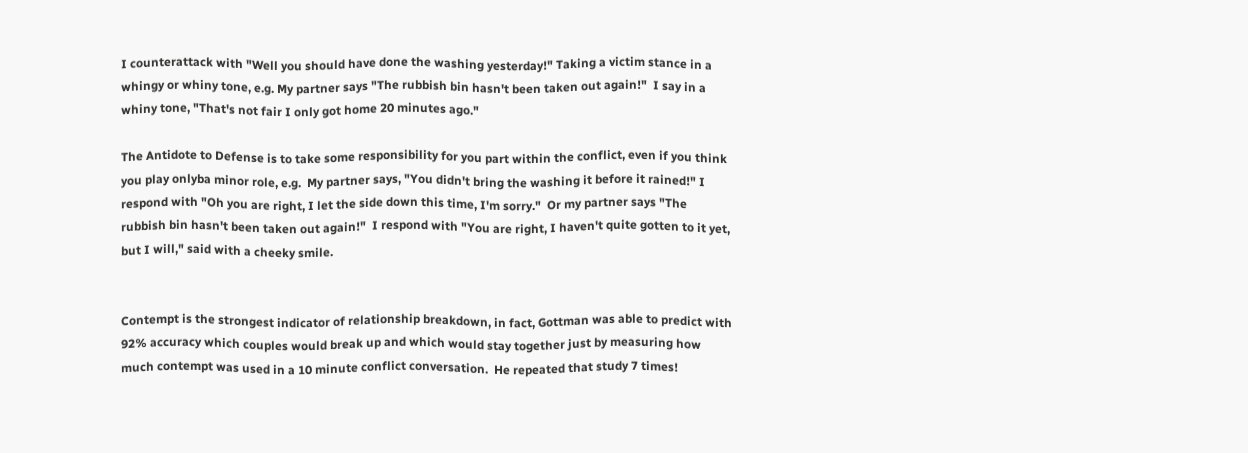I counterattack with "Well you should have done the washing yesterday!" Taking a victim stance in a whingy or whiny tone, e.g. My partner says "The rubbish bin hasn't been taken out again!"  I say in a whiny tone, "That's not fair I only got home 20 minutes ago."

The Antidote to Defense is to take some responsibility for you part within the conflict, even if you think you play onlyba minor role, e.g.  My partner says, "You didn't bring the washing it before it rained!" I respond with "Oh you are right, I let the side down this time, I'm sorry."  Or my partner says "The rubbish bin hasn't been taken out again!"  I respond with "You are right, I haven't quite gotten to it yet, but I will," said with a cheeky smile.


Contempt is the strongest indicator of relationship breakdown, in fact, Gottman was able to predict with 92% accuracy which couples would break up and which would stay together just by measuring how much contempt was used in a 10 minute conflict conversation.  He repeated that study 7 times!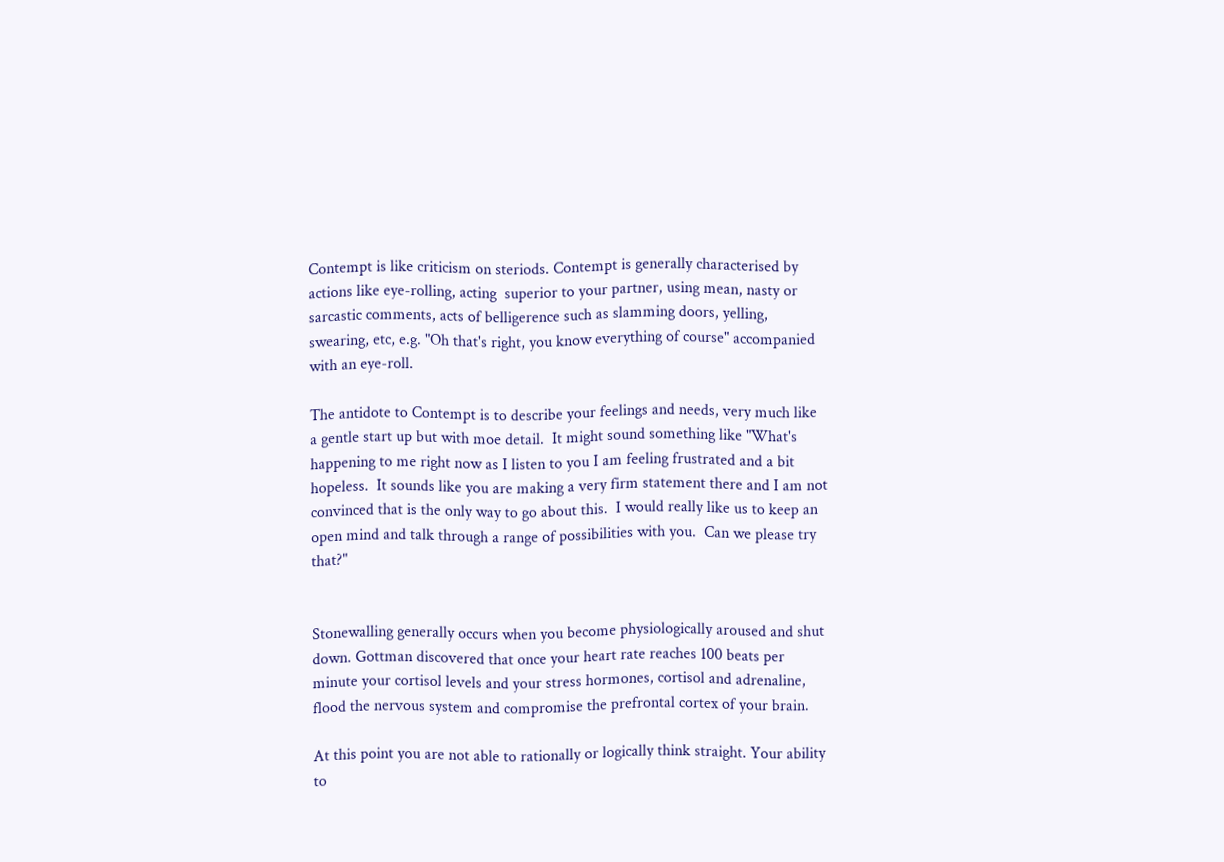Contempt is like criticism on steriods. Contempt is generally characterised by actions like eye-rolling, acting  superior to your partner, using mean, nasty or sarcastic comments, acts of belligerence such as slamming doors, yelling, swearing, etc, e.g. "Oh that's right, you know everything of course" accompanied with an eye-roll.

The antidote to Contempt is to describe your feelings and needs, very much like a gentle start up but with moe detail.  It might sound something like "What's happening to me right now as I listen to you I am feeling frustrated and a bit hopeless.  It sounds like you are making a very firm statement there and I am not convinced that is the only way to go about this.  I would really like us to keep an open mind and talk through a range of possibilities with you.  Can we please try that?"


Stonewalling generally occurs when you become physiologically aroused and shut down. Gottman discovered that once your heart rate reaches 100 beats per minute your cortisol levels and your stress hormones, cortisol and adrenaline, flood the nervous system and compromise the prefrontal cortex of your brain.

At this point you are not able to rationally or logically think straight. Your ability to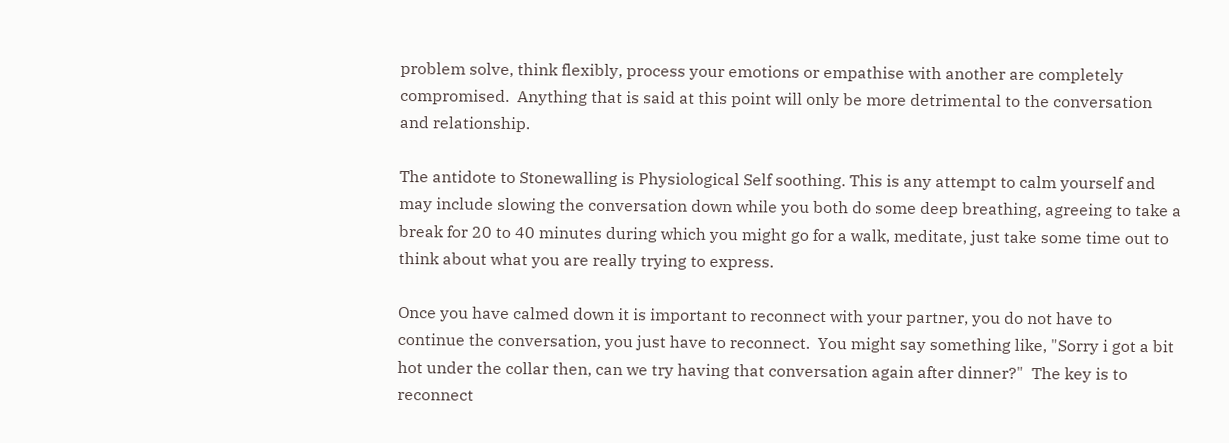problem solve, think flexibly, process your emotions or empathise with another are completely compromised.  Anything that is said at this point will only be more detrimental to the conversation and relationship.

The antidote to Stonewalling is Physiological Self soothing. This is any attempt to calm yourself and may include slowing the conversation down while you both do some deep breathing, agreeing to take a break for 20 to 40 minutes during which you might go for a walk, meditate, just take some time out to think about what you are really trying to express.

Once you have calmed down it is important to reconnect with your partner, you do not have to continue the conversation, you just have to reconnect.  You might say something like, "Sorry i got a bit hot under the collar then, can we try having that conversation again after dinner?"  The key is to reconnect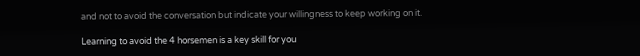and not to avoid the conversation but indicate your willingness to keep working on it.

Learning to avoid the 4 horsemen is a key skill for you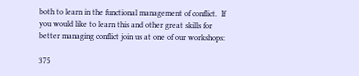both to learn in the functional management of conflict.  If you would like to learn this and other great skills for better managing conflict join us at one of our workshops:

375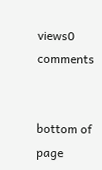views0 comments


bottom of page